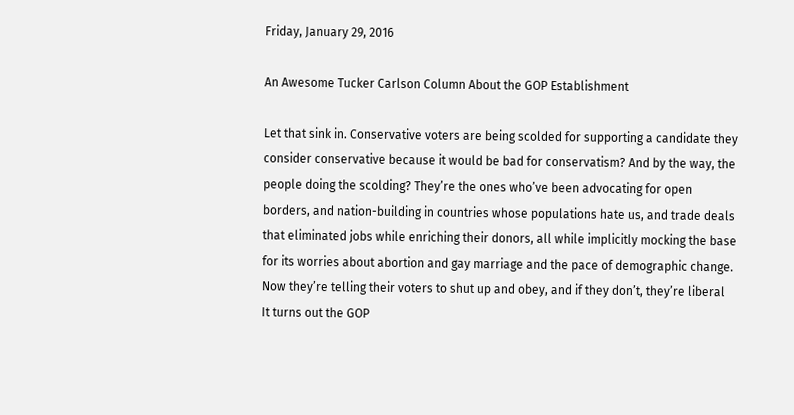Friday, January 29, 2016

An Awesome Tucker Carlson Column About the GOP Establishment

Let that sink in. Conservative voters are being scolded for supporting a candidate they consider conservative because it would be bad for conservatism? And by the way, the people doing the scolding? They’re the ones who’ve been advocating for open borders, and nation-building in countries whose populations hate us, and trade deals that eliminated jobs while enriching their donors, all while implicitly mocking the base for its worries about abortion and gay marriage and the pace of demographic change. Now they’re telling their voters to shut up and obey, and if they don’t, they’re liberal
It turns out the GOP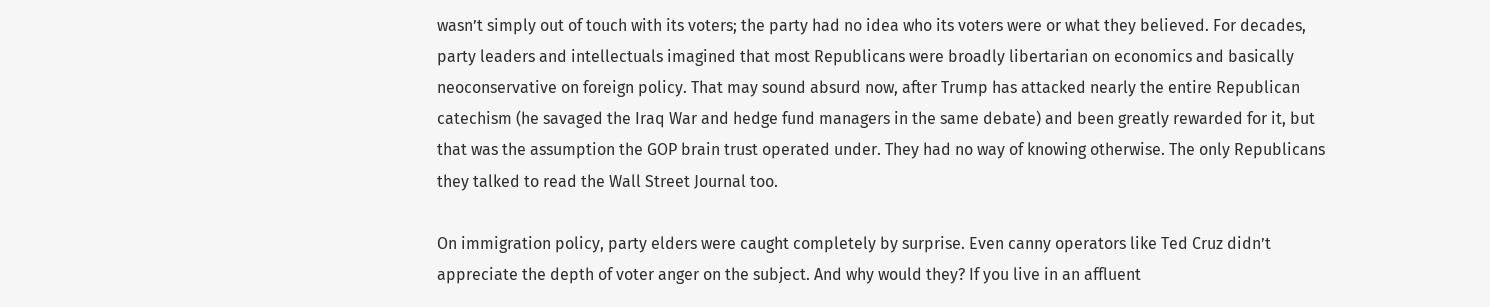wasn’t simply out of touch with its voters; the party had no idea who its voters were or what they believed. For decades, party leaders and intellectuals imagined that most Republicans were broadly libertarian on economics and basically neoconservative on foreign policy. That may sound absurd now, after Trump has attacked nearly the entire Republican catechism (he savaged the Iraq War and hedge fund managers in the same debate) and been greatly rewarded for it, but that was the assumption the GOP brain trust operated under. They had no way of knowing otherwise. The only Republicans they talked to read the Wall Street Journal too.

On immigration policy, party elders were caught completely by surprise. Even canny operators like Ted Cruz didn’t appreciate the depth of voter anger on the subject. And why would they? If you live in an affluent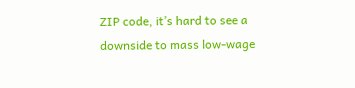ZIP code, it’s hard to see a downside to mass low-wage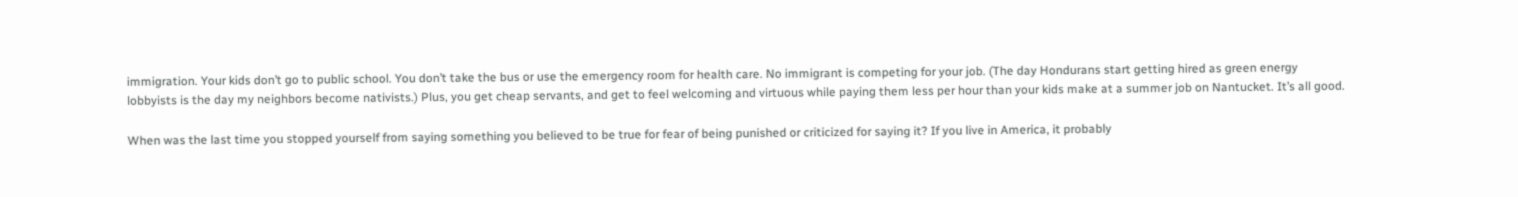immigration. Your kids don’t go to public school. You don’t take the bus or use the emergency room for health care. No immigrant is competing for your job. (The day Hondurans start getting hired as green energy lobbyists is the day my neighbors become nativists.) Plus, you get cheap servants, and get to feel welcoming and virtuous while paying them less per hour than your kids make at a summer job on Nantucket. It’s all good.

When was the last time you stopped yourself from saying something you believed to be true for fear of being punished or criticized for saying it? If you live in America, it probably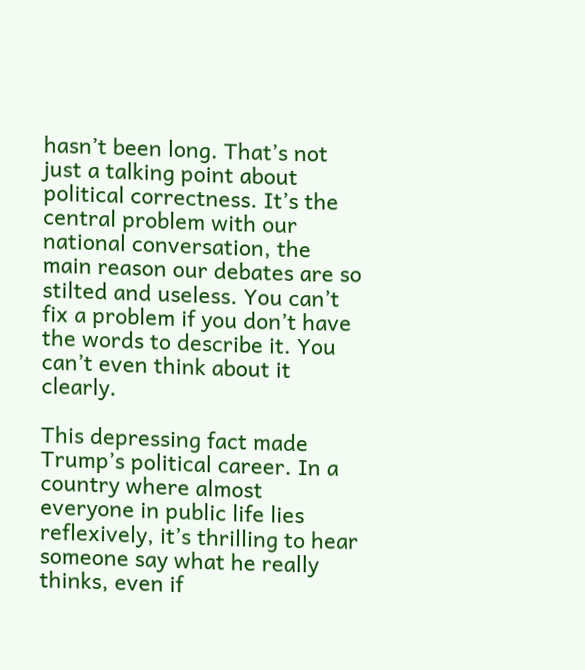hasn’t been long. That’s not just a talking point about political correctness. It’s the central problem with our national conversation, the main reason our debates are so stilted and useless. You can’t fix a problem if you don’t have the words to describe it. You can’t even think about it clearly.

This depressing fact made Trump’s political career. In a country where almost everyone in public life lies reflexively, it’s thrilling to hear someone say what he really thinks, even if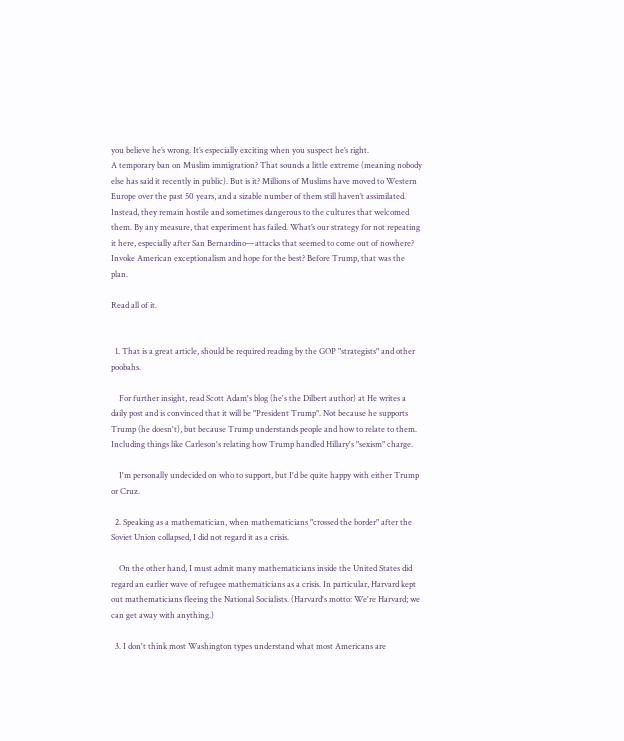you believe he’s wrong. It’s especially exciting when you suspect he’s right.
A temporary ban on Muslim immigration? That sounds a little extreme (meaning nobody else has said it recently in public). But is it? Millions of Muslims have moved to Western Europe over the past 50 years, and a sizable number of them still haven’t assimilated. Instead, they remain hostile and sometimes dangerous to the cultures that welcomed them. By any measure, that experiment has failed. What’s our strategy for not repeating it here, especially after San Bernardino—attacks that seemed to come out of nowhere? Invoke American exceptionalism and hope for the best? Before Trump, that was the plan.

Read all of it.


  1. That is a great article, should be required reading by the GOP "strategists" and other poobahs.

    For further insight, read Scott Adam's blog (he's the Dilbert author) at He writes a daily post and is convinced that it will be "President Trump". Not because he supports Trump (he doesn't), but because Trump understands people and how to relate to them. Including things like Carleson's relating how Trump handled Hillary's "sexism" charge.

    I'm personally undecided on who to support, but I'd be quite happy with either Trump or Cruz.

  2. Speaking as a mathematician, when mathematicians "crossed the border" after the Soviet Union collapsed, I did not regard it as a crisis.

    On the other hand, I must admit many mathematicians inside the United States did regard an earlier wave of refugee mathematicians as a crisis. In particular, Harvard kept out mathematicians fleeing the National Socialists. (Harvard's motto: We're Harvard; we can get away with anything.)

  3. I don't think most Washington types understand what most Americans are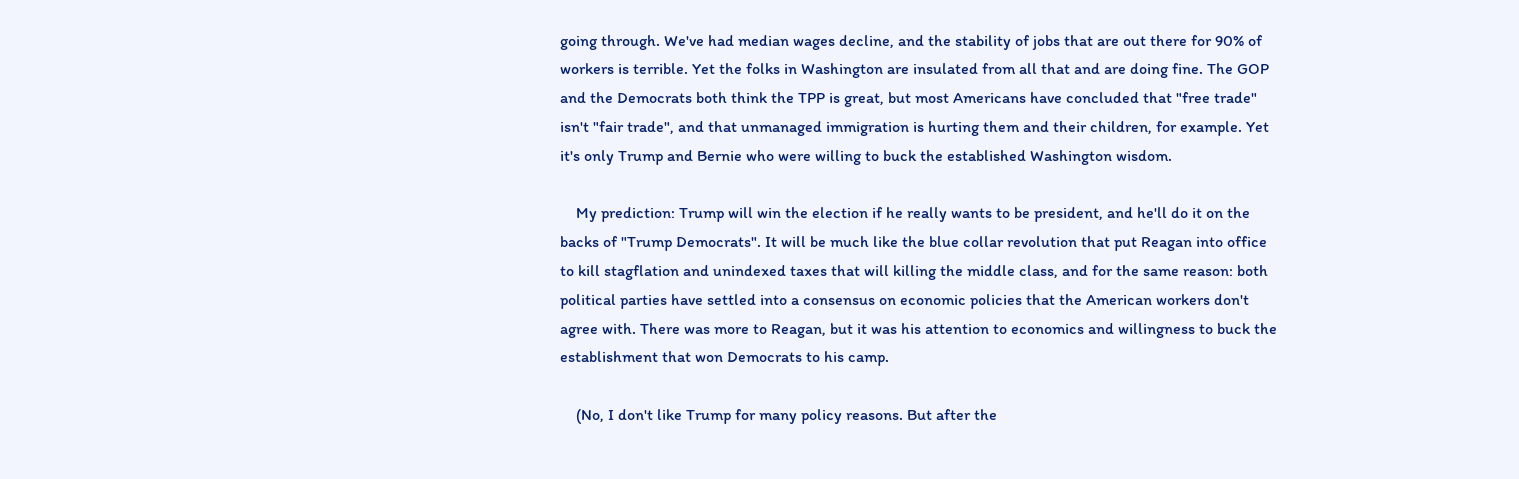going through. We've had median wages decline, and the stability of jobs that are out there for 90% of workers is terrible. Yet the folks in Washington are insulated from all that and are doing fine. The GOP and the Democrats both think the TPP is great, but most Americans have concluded that "free trade" isn't "fair trade", and that unmanaged immigration is hurting them and their children, for example. Yet it's only Trump and Bernie who were willing to buck the established Washington wisdom.

    My prediction: Trump will win the election if he really wants to be president, and he'll do it on the backs of "Trump Democrats". It will be much like the blue collar revolution that put Reagan into office to kill stagflation and unindexed taxes that will killing the middle class, and for the same reason: both political parties have settled into a consensus on economic policies that the American workers don't agree with. There was more to Reagan, but it was his attention to economics and willingness to buck the establishment that won Democrats to his camp.

    (No, I don't like Trump for many policy reasons. But after the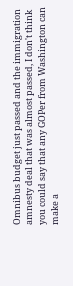Omnibus budget just passed and the immigration amnesty deal that was almost passed, I don't think you could say that any GOPer from Washington can make a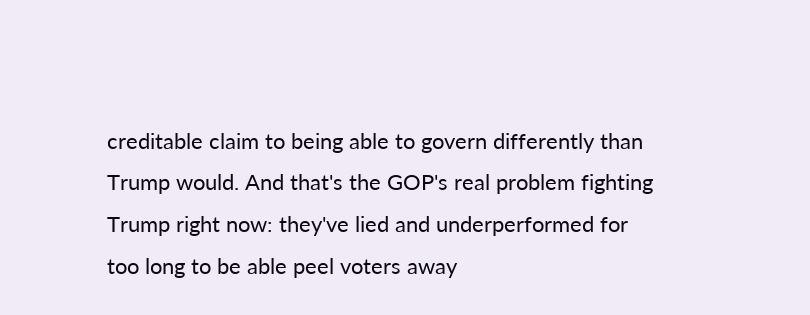creditable claim to being able to govern differently than Trump would. And that's the GOP's real problem fighting Trump right now: they've lied and underperformed for too long to be able peel voters away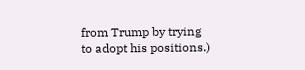from Trump by trying to adopt his positions.)